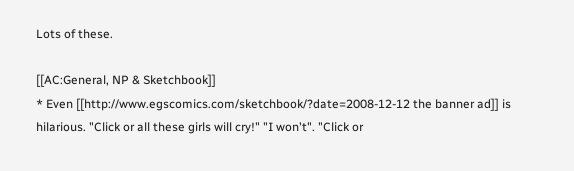Lots of these.

[[AC:General, NP & Sketchbook]]
* Even [[http://www.egscomics.com/sketchbook/?date=2008-12-12 the banner ad]] is hilarious. "Click or all these girls will cry!" "I won't". "Click or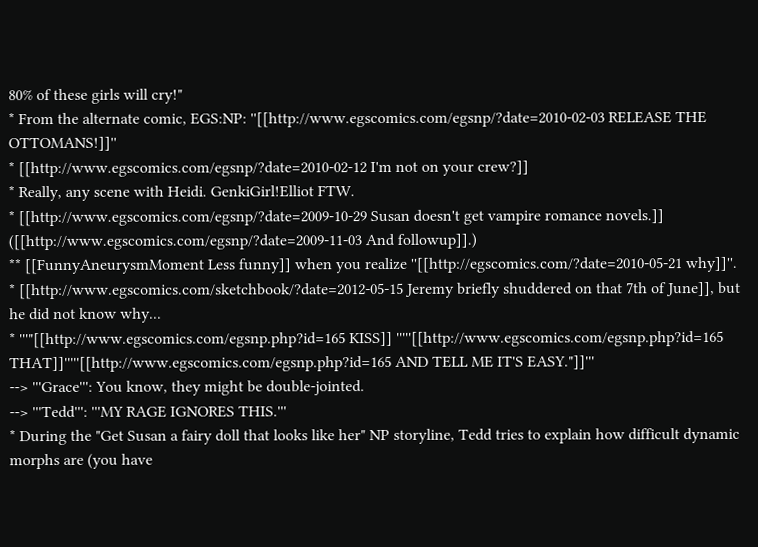80% of these girls will cry!"
* From the alternate comic, EGS:NP: ''[[http://www.egscomics.com/egsnp/?date=2010-02-03 RELEASE THE OTTOMANS!]]''
* [[http://www.egscomics.com/egsnp/?date=2010-02-12 I'm not on your crew?]]
* Really, any scene with Heidi. GenkiGirl!Elliot FTW.
* [[http://www.egscomics.com/egsnp/?date=2009-10-29 Susan doesn't get vampire romance novels.]] ([[http://www.egscomics.com/egsnp/?date=2009-11-03 And followup]].)
** [[FunnyAneurysmMoment Less funny]] when you realize ''[[http://egscomics.com/?date=2010-05-21 why]]''.
* [[http://www.egscomics.com/sketchbook/?date=2012-05-15 Jeremy briefly shuddered on that 7th of June]], but he did not know why...
* '''"[[http://www.egscomics.com/egsnp.php?id=165 KISS]] '''''[[http://www.egscomics.com/egsnp.php?id=165 THAT]]'''''[[http://www.egscomics.com/egsnp.php?id=165 AND TELL ME IT'S EASY."]]'''
--> '''Grace''': You know, they might be double-jointed.
--> '''Tedd''': '''MY RAGE IGNORES THIS.'''
* During the "Get Susan a fairy doll that looks like her" NP storyline, Tedd tries to explain how difficult dynamic morphs are (you have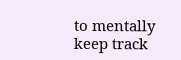to mentally keep track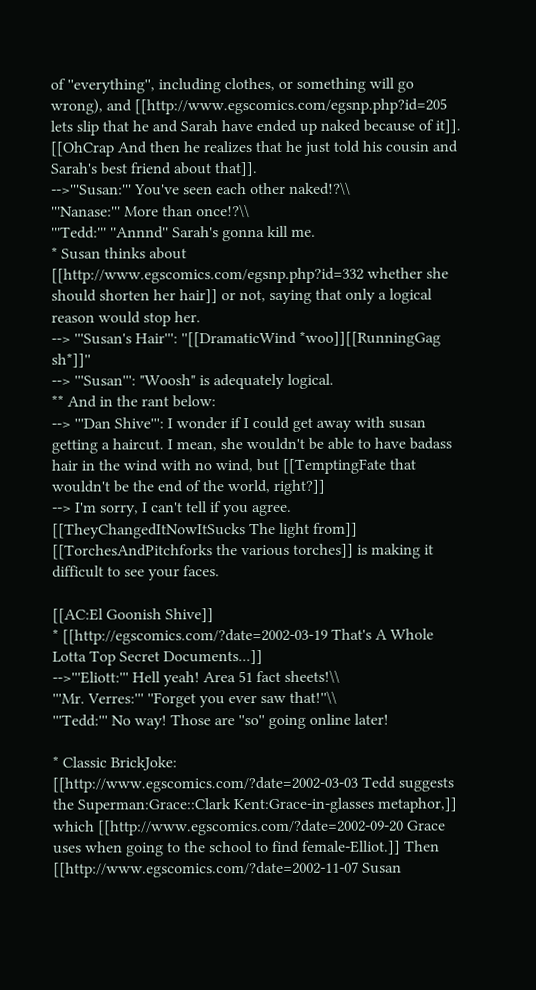of ''everything'', including clothes, or something will go wrong), and [[http://www.egscomics.com/egsnp.php?id=205 lets slip that he and Sarah have ended up naked because of it]]. [[OhCrap And then he realizes that he just told his cousin and Sarah's best friend about that]].
-->'''Susan:''' You've seen each other naked!?\\
'''Nanase:''' More than once!?\\
'''Tedd:''' ''Annnd'' Sarah's gonna kill me.
* Susan thinks about [[http://www.egscomics.com/egsnp.php?id=332 whether she should shorten her hair]] or not, saying that only a logical reason would stop her.
--> '''Susan's Hair''': ''[[DramaticWind *woo]][[RunningGag sh*]]''
--> '''Susan''': "Woosh" is adequately logical.
** And in the rant below:
--> '''Dan Shive''': I wonder if I could get away with susan getting a haircut. I mean, she wouldn't be able to have badass hair in the wind with no wind, but [[TemptingFate that wouldn't be the end of the world, right?]]
--> I'm sorry, I can't tell if you agree. [[TheyChangedItNowItSucks The light from]] [[TorchesAndPitchforks the various torches]] is making it difficult to see your faces.

[[AC:El Goonish Shive]]
* [[http://egscomics.com/?date=2002-03-19 That's A Whole Lotta Top Secret Documents...]]
-->'''Eliott:''' Hell yeah! Area 51 fact sheets!\\
'''Mr. Verres:''' ''Forget you ever saw that!''\\
'''Tedd:''' No way! Those are ''so'' going online later!

* Classic BrickJoke: [[http://www.egscomics.com/?date=2002-03-03 Tedd suggests the Superman:Grace::Clark Kent:Grace-in-glasses metaphor,]] which [[http://www.egscomics.com/?date=2002-09-20 Grace uses when going to the school to find female-Elliot.]] Then [[http://www.egscomics.com/?date=2002-11-07 Susan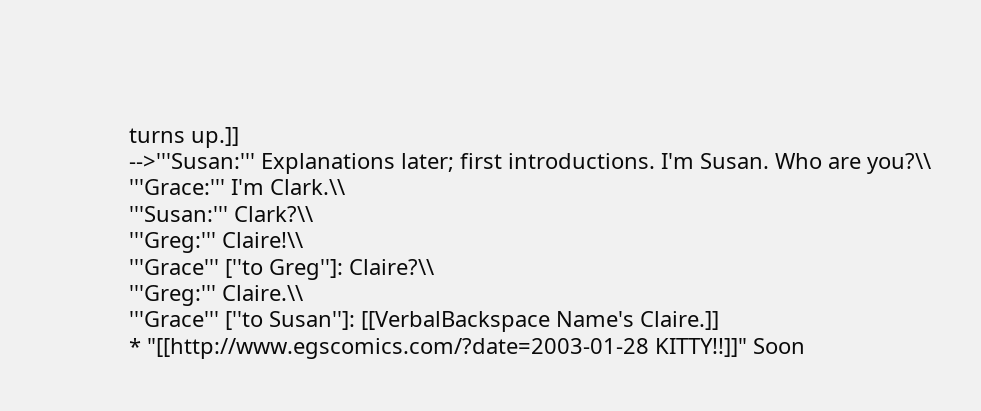turns up.]]
-->'''Susan:''' Explanations later; first introductions. I'm Susan. Who are you?\\
'''Grace:''' I'm Clark.\\
'''Susan:''' Clark?\\
'''Greg:''' Claire!\\
'''Grace''' [''to Greg'']: Claire?\\
'''Greg:''' Claire.\\
'''Grace''' [''to Susan'']: [[VerbalBackspace Name's Claire.]]
* "[[http://www.egscomics.com/?date=2003-01-28 KITTY!!]]" Soon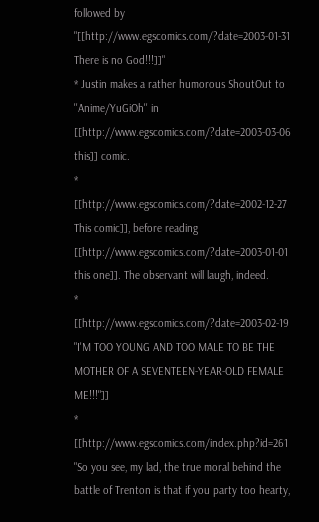followed by "[[http://www.egscomics.com/?date=2003-01-31 There is no God!!!]]"
* Justin makes a rather humorous ShoutOut to ''Anime/YuGiOh'' in [[http://www.egscomics.com/?date=2003-03-06 this]] comic.
* [[http://www.egscomics.com/?date=2002-12-27 This comic]], before reading [[http://www.egscomics.com/?date=2003-01-01 this one]]. The observant will laugh, indeed.
* [[http://www.egscomics.com/?date=2003-02-19 "I'M TOO YOUNG AND TOO MALE TO BE THE MOTHER OF A SEVENTEEN-YEAR-OLD FEMALE ME!!!"]]
* [[http://www.egscomics.com/index.php?id=261 "So you see, my lad, the true moral behind the battle of Trenton is that if you party too hearty,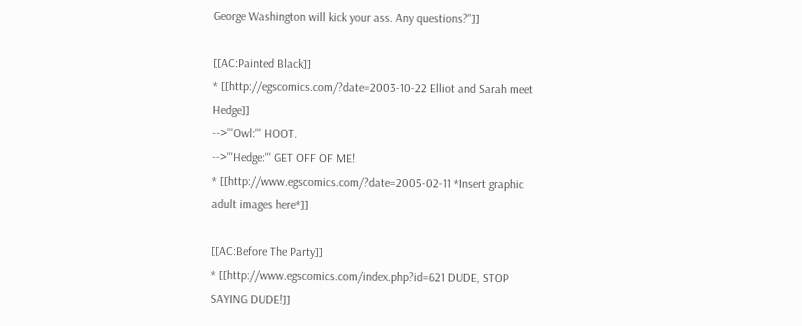George Washington will kick your ass. Any questions?"]]

[[AC:Painted Black]]
* [[http://egscomics.com/?date=2003-10-22 Elliot and Sarah meet Hedge]]
-->'''Owl:''' HOOT.
-->'''Hedge:''' GET OFF OF ME!
* [[http://www.egscomics.com/?date=2005-02-11 *Insert graphic adult images here*]]

[[AC:Before The Party]]
* [[http://www.egscomics.com/index.php?id=621 DUDE, STOP SAYING DUDE!]]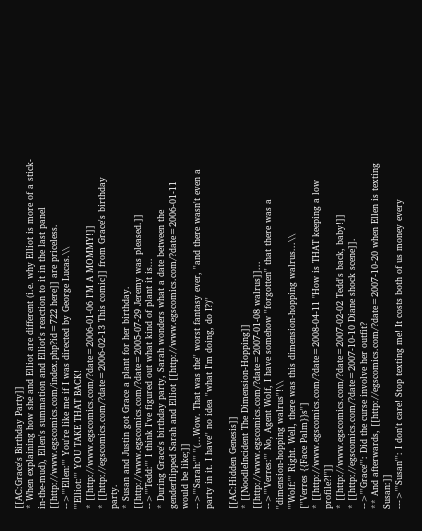[[AC:Grace's Birthday Party]]
* When explaining how she and Elliot are different (i.e. why Elliot is more of a stick-in-the-mud), Ellen's summation and Elliot's reaction to it in the last panel [[http://www.egscomics.com/index.php?id=722 here]] are priceless.
-->'''Ellen:''' You're like me if I was directed by George Lucas.\\
'''Elliot:''' YOU TAKE THAT BACK!
* [[http://www.egscomics.com/?date=2006-01-06 I'M A MOMMY!]]
* [[http://egscomics.com/?date=2006-02-13 This comic]] from Grace's birthday party.
* Susan and Justin got Grace a plant for her birthday. [[http://www.egscomics.com/?date=2005-07-29 Jeremy was pleased.]]
-->'''Tedd:''' I think I've figured out what kind of plant it is...
* During Grace's birthday party, Sarah wonders what a date between the genderflipped Sarah and Elliot [[http://www.egscomics.com/?date=2006-01-11 would be like;]]
-->'''Sarah:''' ''(...Wow. That was the'' worst fantasy ever, ''and there wasn't even a party in it. I have'' no idea ''what I'm doing, do I?)''

[[AC:Hidden Genesis]]
* [[NoodleIncident The Dimension-Hopping]] [[http://www.egscomics.com/?date=2007-01-08 walrus]]...
-->'''Verres:''' No, Agent Wolf, I have somehow ''forgotten'' that there was a ''dimension-hopping walrus''!\\
'''Wolf:''' Right. Well, there was this dimension-hopping walrus...\\
[''Verres {{Face Palm}}s'']
* [[http://www.egscomics.com/?date=2008-04-11 "How is THAT keeping a low profile?!"]]
* [[http://www.egscomics.com/?date=2007-02-02 Tedd's back, baby!]]
* [[http://egscomics.com/?date=2007-10-10 Diane shock scene]].
-->'''Grace''': Did the curse involve her outfit?
** And afterwards, [[http://egscomics.com/?date=2007-10-20 when Ellen is texting Susan:]]
--->'''Susan''': I don't care! Stop texting me! It costs both of us money every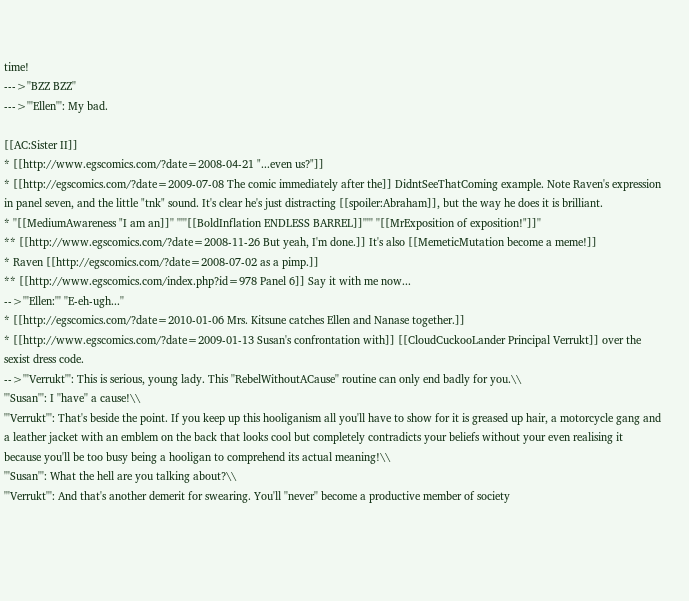time!
--->''BZZ BZZ''
--->'''Ellen''': My bad.

[[AC:Sister II]]
* [[http://www.egscomics.com/?date=2008-04-21 "...even us?"]]
* [[http://egscomics.com/?date=2009-07-08 The comic immediately after the]] DidntSeeThatComing example. Note Raven's expression in panel seven, and the little "tnk" sound. It's clear he's just distracting [[spoiler:Abraham]], but the way he does it is brilliant.
* ''[[MediumAwareness "I am an]]'' '''''[[BoldInflation ENDLESS BARREL]]''''' ''[[MrExposition of exposition!"]]''
** [[http://www.egscomics.com/?date=2008-11-26 But yeah, I'm done.]] It's also [[MemeticMutation become a meme!]]
* Raven [[http://egscomics.com/?date=2008-07-02 as a pimp.]]
** [[http://www.egscomics.com/index.php?id=978 Panel 6]] Say it with me now...
-->'''Ellen:''' ''E-eh-ugh...''
* [[http://egscomics.com/?date=2010-01-06 Mrs. Kitsune catches Ellen and Nanase together.]]
* [[http://www.egscomics.com/?date=2009-01-13 Susan's confrontation with]] [[CloudCuckooLander Principal Verrukt]] over the sexist dress code.
-->'''Verrukt''': This is serious, young lady. This ''RebelWithoutACause'' routine can only end badly for you.\\
'''Susan''': I ''have'' a cause!\\
'''Verrukt''': That's beside the point. If you keep up this hooliganism all you'll have to show for it is greased up hair, a motorcycle gang and a leather jacket with an emblem on the back that looks cool but completely contradicts your beliefs without your even realising it because you'll be too busy being a hooligan to comprehend its actual meaning!\\
'''Susan''': What the hell are you talking about?\\
'''Verrukt''': And that's another demerit for swearing. You'll ''never'' become a productive member of society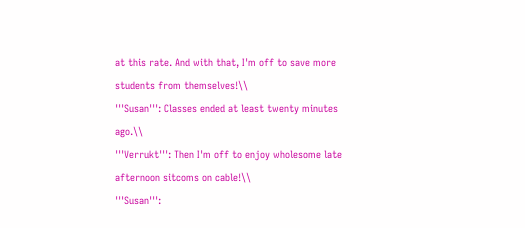at this rate. And with that, I'm off to save more students from themselves!\\
'''Susan''': Classes ended at least twenty minutes ago.\\
'''Verrukt''': Then I'm off to enjoy wholesome late afternoon sitcoms on cable!\\
'''Susan''':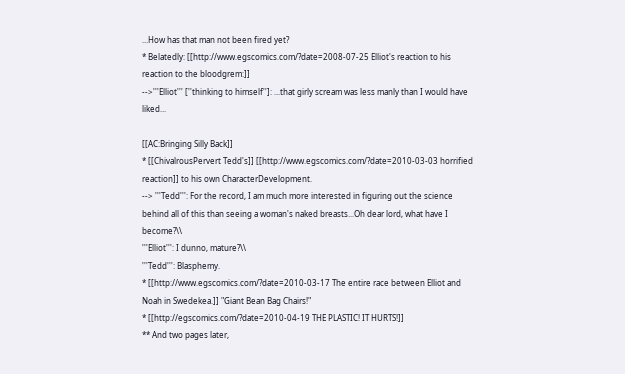...How has that man not been fired yet?
* Belatedly: [[http://www.egscomics.com/?date=2008-07-25 Elliot's reaction to his reaction to the bloodgrem:]]
-->'''Elliot''' [''thinking to himself'']: ...that girly scream was less manly than I would have liked...

[[AC:Bringing Silly Back]]
* [[ChivalrousPervert Tedd's]] [[http://www.egscomics.com/?date=2010-03-03 horrified reaction]] to his own CharacterDevelopment.
--> '''Tedd''': For the record, I am much more interested in figuring out the science behind all of this than seeing a woman's naked breasts...Oh dear lord, what have I become?\\
'''Elliot''': I dunno, mature?\\
'''Tedd''': Blasphemy.
* [[http://www.egscomics.com/?date=2010-03-17 The entire race between Elliot and Noah in Swedekea.]] "Giant Bean Bag Chairs!"
* [[http://egscomics.com/?date=2010-04-19 THE PLASTIC! IT HURTS!]]
** And two pages later,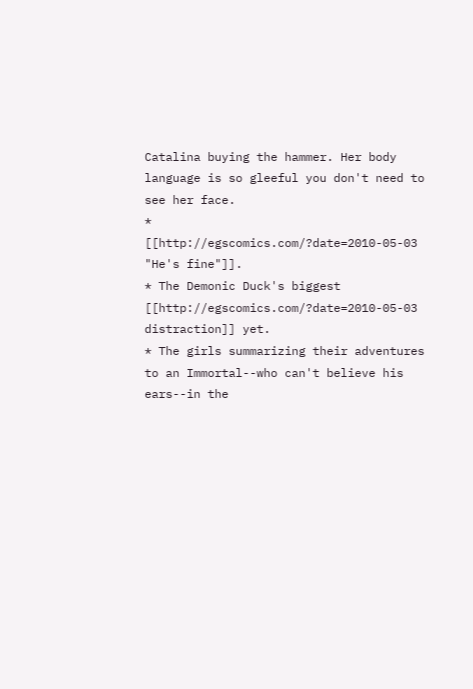Catalina buying the hammer. Her body language is so gleeful you don't need to see her face.
* [[http://egscomics.com/?date=2010-05-03 "He's fine"]].
* The Demonic Duck's biggest [[http://egscomics.com/?date=2010-05-03 distraction]] yet.
* The girls summarizing their adventures to an Immortal--who can't believe his ears--in the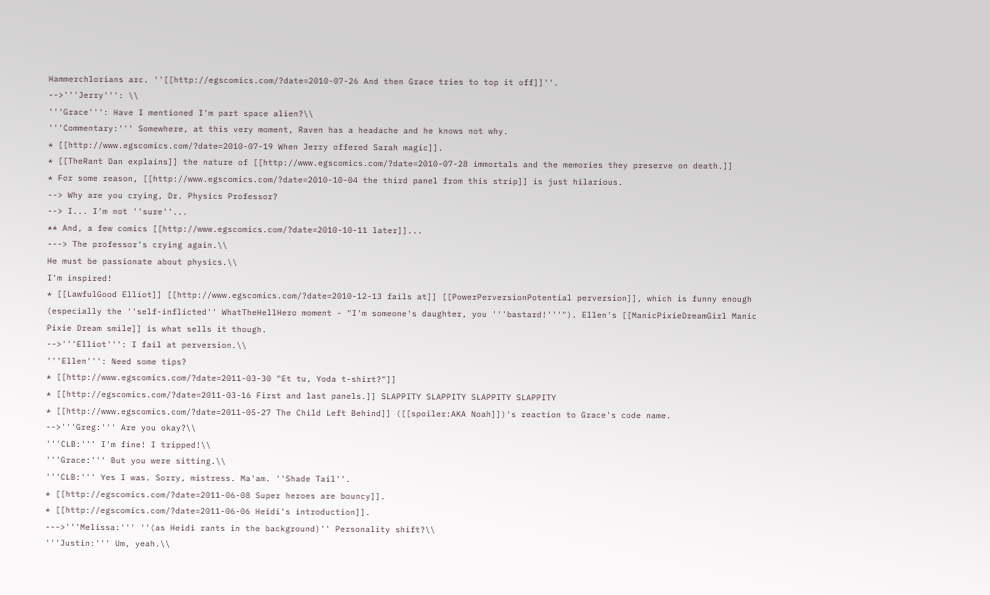Hammerchlorians arc. ''[[http://egscomics.com/?date=2010-07-26 And then Grace tries to top it off]]''.
-->'''Jerry''': \\
'''Grace''': Have I mentioned I'm part space alien?\\
'''Commentary:''' Somewhere, at this very moment, Raven has a headache and he knows not why.
* [[http://www.egscomics.com/?date=2010-07-19 When Jerry offered Sarah magic]].
* [[TheRant Dan explains]] the nature of [[http://www.egscomics.com/?date=2010-07-28 immortals and the memories they preserve on death.]]
* For some reason, [[http://www.egscomics.com/?date=2010-10-04 the third panel from this strip]] is just hilarious.
--> Why are you crying, Dr. Physics Professor?
--> I... I'm not ''sure''...
** And, a few comics [[http://www.egscomics.com/?date=2010-10-11 later]]...
---> The professor's crying again.\\
He must be passionate about physics.\\
I'm inspired!
* [[LawfulGood Elliot]] [[http://www.egscomics.com/?date=2010-12-13 fails at]] [[PowerPerversionPotential perversion]], which is funny enough (especially the ''self-inflicted'' WhatTheHellHero moment - "I'm someone's daughter, you '''bastard!'''"). Ellen's [[ManicPixieDreamGirl Manic Pixie Dream smile]] is what sells it though.
-->'''Elliot''': I fail at perversion.\\
'''Ellen''': Need some tips?
* [[http://www.egscomics.com/?date=2011-03-30 "Et tu, Yoda t-shirt?"]]
* [[http://egscomics.com/?date=2011-03-16 First and last panels.]] SLAPPITY SLAPPITY SLAPPITY SLAPPITY
* [[http://www.egscomics.com/?date=2011-05-27 The Child Left Behind]] ([[spoiler:AKA Noah]])'s reaction to Grace's code name.
-->'''Greg:''' Are you okay?\\
'''CLB:''' I'm fine! I tripped!\\
'''Grace:''' But you were sitting.\\
'''CLB:''' Yes I was. Sorry, mistress. Ma'am. ''Shade Tail''.
* [[http://egscomics.com/?date=2011-06-08 Super heroes are bouncy]].
* [[http://egscomics.com/?date=2011-06-06 Heidi's introduction]].
--->'''Melissa:''' ''(as Heidi rants in the background)'' Personality shift?\\
'''Justin:''' Um, yeah.\\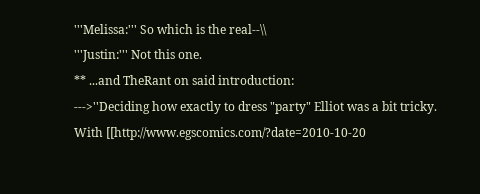'''Melissa:''' So which is the real--\\
'''Justin:''' Not this one.
** ...and TheRant on said introduction:
--->''Deciding how exactly to dress "party" Elliot was a bit tricky. With [[http://www.egscomics.com/?date=2010-10-20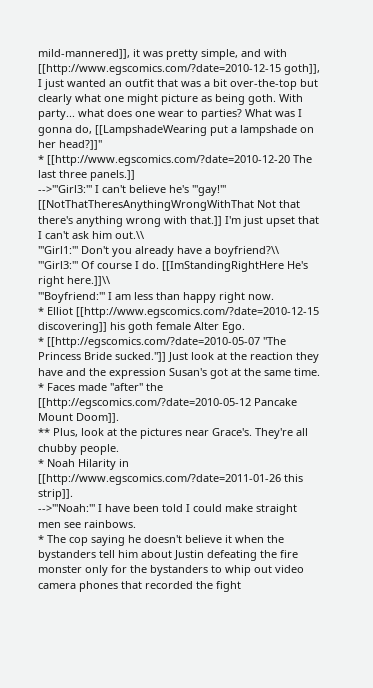mild-mannered]], it was pretty simple, and with [[http://www.egscomics.com/?date=2010-12-15 goth]], I just wanted an outfit that was a bit over-the-top but clearly what one might picture as being goth. With party... what does one wear to parties? What was I gonna do, [[LampshadeWearing put a lampshade on her head?]]''
* [[http://www.egscomics.com/?date=2010-12-20 The last three panels.]]
-->'''Girl3:''' I can't believe he's '''gay!''' [[NotThatTheresAnythingWrongWithThat Not that there's anything wrong with that.]] I'm just upset that I can't ask him out.\\
'''Girl1:''' Don't you already have a boyfriend?\\
'''Girl3:''' Of course I do. [[ImStandingRightHere He's right here.]]\\
'''Boyfriend:''' I am less than happy right now.
* Elliot [[http://www.egscomics.com/?date=2010-12-15 discovering]] his goth female Alter Ego.
* [[http://egscomics.com/?date=2010-05-07 "The Princess Bride sucked."]] Just look at the reaction they have and the expression Susan's got at the same time.
* Faces made ''after'' the [[http://egscomics.com/?date=2010-05-12 Pancake Mount Doom]].
** Plus, look at the pictures near Grace's. They're all chubby people.
* Noah Hilarity in [[http://www.egscomics.com/?date=2011-01-26 this strip]].
-->'''Noah:''' I have been told I could make straight men see rainbows.
* The cop saying he doesn't believe it when the bystanders tell him about Justin defeating the fire monster only for the bystanders to whip out video camera phones that recorded the fight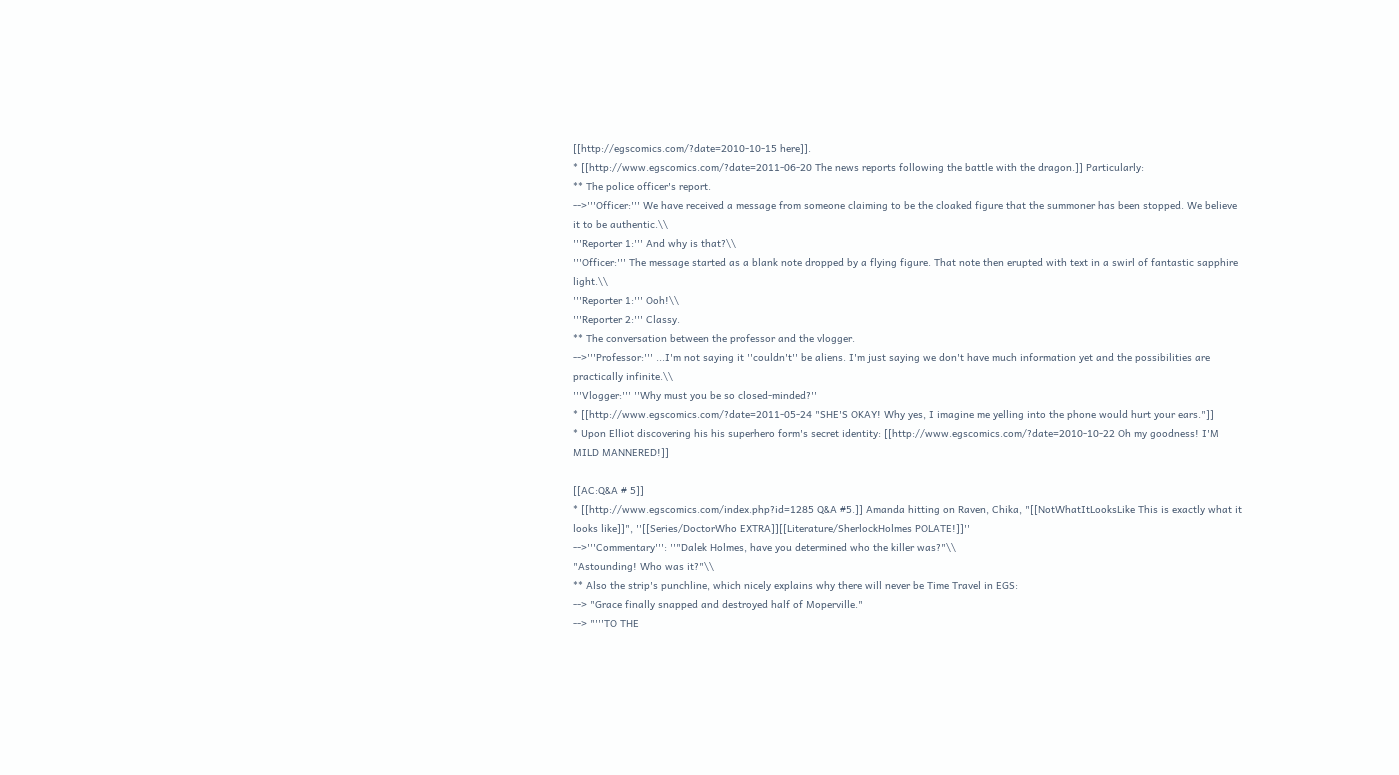[[http://egscomics.com/?date=2010-10-15 here]].
* [[http://www.egscomics.com/?date=2011-06-20 The news reports following the battle with the dragon.]] Particularly:
** The police officer's report.
-->'''Officer:''' We have received a message from someone claiming to be the cloaked figure that the summoner has been stopped. We believe it to be authentic.\\
'''Reporter 1:''' And why is that?\\
'''Officer:''' The message started as a blank note dropped by a flying figure. That note then erupted with text in a swirl of fantastic sapphire light.\\
'''Reporter 1:''' Ooh!\\
'''Reporter 2:''' Classy.
** The conversation between the professor and the vlogger.
-->'''Professor:''' ...I'm not saying it ''couldn't'' be aliens. I'm just saying we don't have much information yet and the possibilities are practically infinite.\\
'''Vlogger:''' ''Why must you be so closed-minded?''
* [[http://www.egscomics.com/?date=2011-05-24 "SHE'S OKAY! Why yes, I imagine me yelling into the phone would hurt your ears."]]
* Upon Elliot discovering his his superhero form's secret identity: [[http://www.egscomics.com/?date=2010-10-22 Oh my goodness! I'M MILD MANNERED!]]

[[AC:Q&A # 5]]
* [[http://www.egscomics.com/index.php?id=1285 Q&A #5.]] Amanda hitting on Raven, Chika, "[[NotWhatItLooksLike This is exactly what it looks like]]", ''[[Series/DoctorWho EXTRA]][[Literature/SherlockHolmes POLATE!]]''
-->'''Commentary''': ''"Dalek Holmes, have you determined who the killer was?"\\
"Astounding! Who was it?"\\
** Also the strip's punchline, which nicely explains why there will never be Time Travel in EGS:
--> "Grace finally snapped and destroyed half of Moperville."
--> "'''TO THE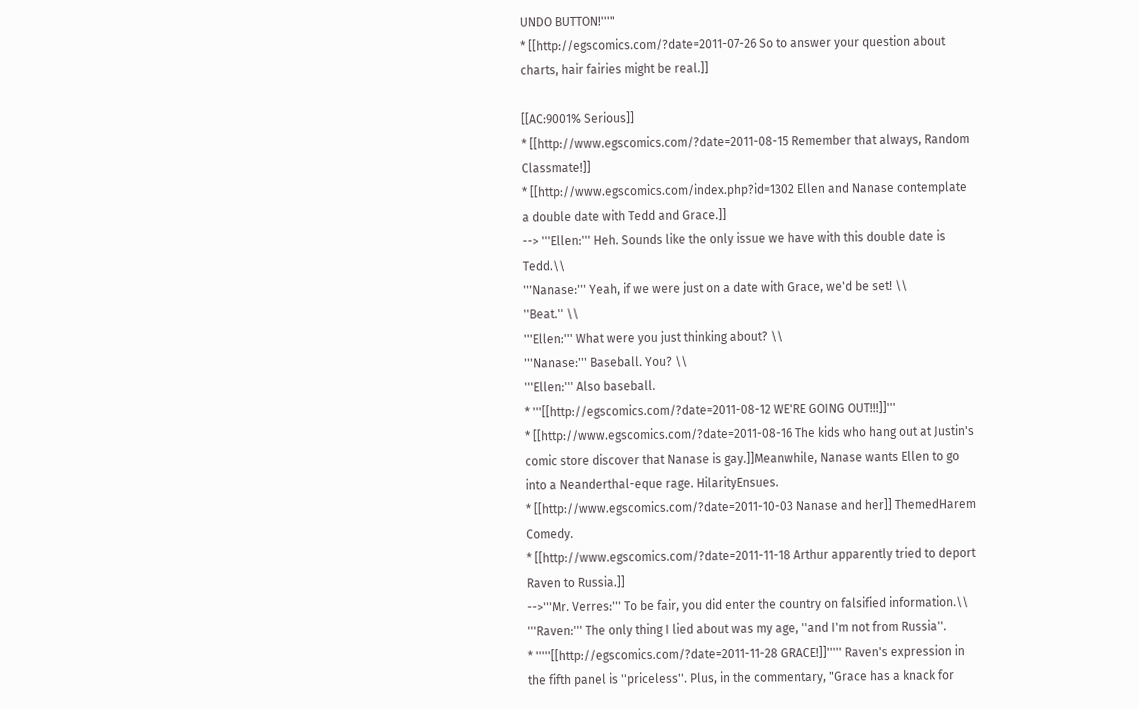UNDO BUTTON!'''"
* [[http://egscomics.com/?date=2011-07-26 So to answer your question about charts, hair fairies might be real.]]

[[AC:9001% Serious]]
* [[http://www.egscomics.com/?date=2011-08-15 Remember that always, Random Classmate!]]
* [[http://www.egscomics.com/index.php?id=1302 Ellen and Nanase contemplate a double date with Tedd and Grace.]]
--> '''Ellen:''' Heh. Sounds like the only issue we have with this double date is Tedd.\\
'''Nanase:''' Yeah, if we were just on a date with Grace, we'd be set! \\
''Beat.'' \\
'''Ellen:''' What were you just thinking about? \\
'''Nanase:''' Baseball. You? \\
'''Ellen:''' Also baseball.
* '''[[http://egscomics.com/?date=2011-08-12 WE'RE GOING OUT!!!]]'''
* [[http://www.egscomics.com/?date=2011-08-16 The kids who hang out at Justin's comic store discover that Nanase is gay.]]Meanwhile, Nanase wants Ellen to go into a Neanderthal-eque rage. HilarityEnsues.
* [[http://www.egscomics.com/?date=2011-10-03 Nanase and her]] ThemedHarem Comedy.
* [[http://www.egscomics.com/?date=2011-11-18 Arthur apparently tried to deport Raven to Russia.]]
-->'''Mr. Verres:''' To be fair, you did enter the country on falsified information.\\
'''Raven:''' The only thing I lied about was my age, ''and I'm not from Russia''.
* '''''[[http://egscomics.com/?date=2011-11-28 GRACE!]]''''' Raven's expression in the fifth panel is ''priceless''. Plus, in the commentary, "Grace has a knack for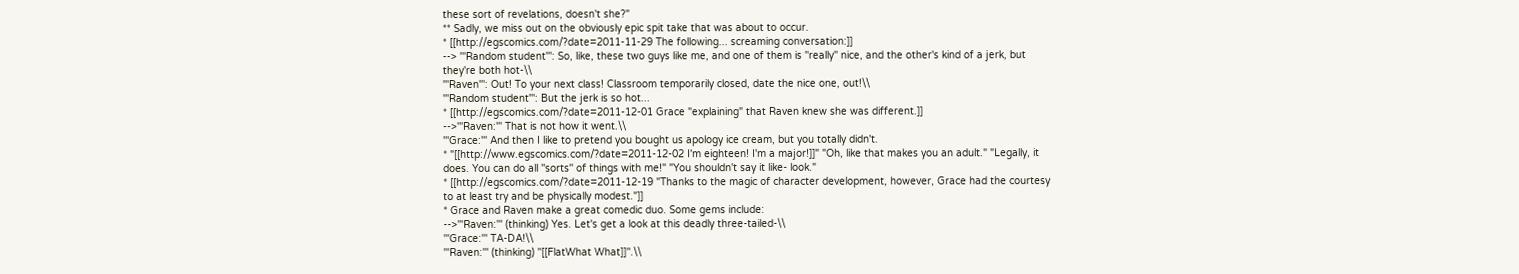these sort of revelations, doesn't she?"
** Sadly, we miss out on the obviously epic spit take that was about to occur.
* [[http://egscomics.com/?date=2011-11-29 The following... screaming conversation:]]
--> '''Random student''': So, like, these two guys like me, and one of them is ''really'' nice, and the other's kind of a jerk, but they're both hot-\\
'''Raven''': Out! To your next class! Classroom temporarily closed, date the nice one, out!\\
'''Random student''': But the jerk is so hot...
* [[http://egscomics.com/?date=2011-12-01 Grace "explaining" that Raven knew she was different.]]
-->'''Raven:''' That is not how it went.\\
'''Grace:''' And then I like to pretend you bought us apology ice cream, but you totally didn't.
* "[[http://www.egscomics.com/?date=2011-12-02 I'm eighteen! I'm a major!]]" "Oh, like that makes you an adult." "Legally, it does. You can do all ''sorts'' of things with me!" "You shouldn't say it like- look."
* [[http://egscomics.com/?date=2011-12-19 "Thanks to the magic of character development, however, Grace had the courtesy to at least try and be physically modest."]]
* Grace and Raven make a great comedic duo. Some gems include:
-->'''Raven:''' (thinking) Yes. Let's get a look at this deadly three-tailed-\\
'''Grace:''' TA-DA!\\
'''Raven:''' (thinking) ''[[FlatWhat What]]''.\\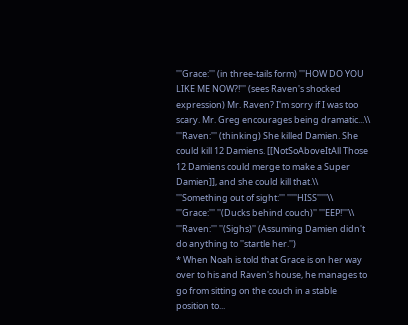'''Grace:''' (in three-tails form) '''HOW DO YOU LIKE ME NOW?!''' (sees Raven's shocked expression) Mr. Raven? I'm sorry if I was too scary. Mr. Greg encourages being dramatic...\\
'''Raven:''' (thinking) She killed Damien. She could kill 12 Damiens. [[NotSoAboveItAll Those 12 Damiens could merge to make a Super Damien]], and she could kill that.\\
'''Something out of sight:''' '''''HISS'''''\\
'''Grace:''' ''(Ducks behind couch)'' '''EEP!'''\\
'''Raven:''' ''(Sighs)'' (Assuming Damien didn't do anything to ''startle her.'')
* When Noah is told that Grace is on her way over to his and Raven's house, he manages to go from sitting on the couch in a stable position to...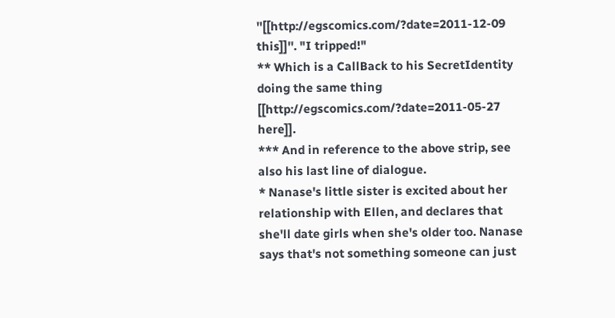''[[http://egscomics.com/?date=2011-12-09 this]]''. "I tripped!"
** Which is a CallBack to his SecretIdentity doing the same thing [[http://egscomics.com/?date=2011-05-27 here]].
*** And in reference to the above strip, see also his last line of dialogue.
* Nanase's little sister is excited about her relationship with Ellen, and declares that she'll date girls when she's older too. Nanase says that's not something someone can just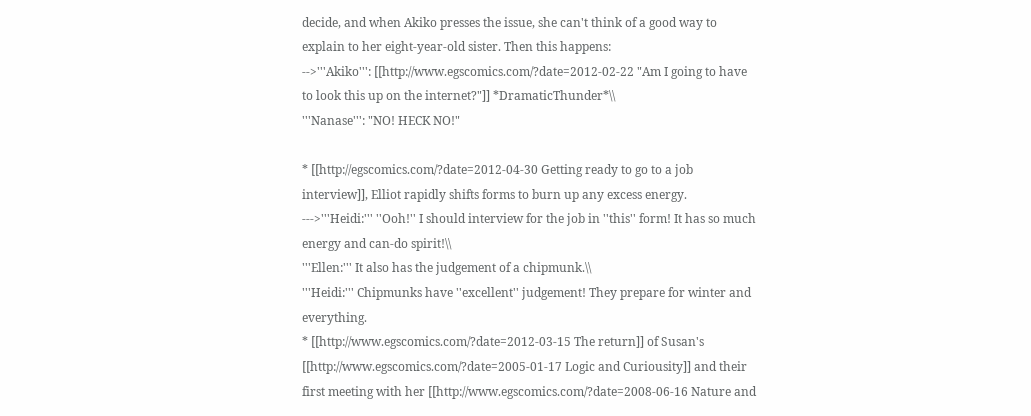decide, and when Akiko presses the issue, she can't think of a good way to explain to her eight-year-old sister. Then this happens:
-->'''Akiko''': [[http://www.egscomics.com/?date=2012-02-22 "Am I going to have to look this up on the internet?"]] *DramaticThunder*\\
'''Nanase''': "NO! HECK NO!"

* [[http://egscomics.com/?date=2012-04-30 Getting ready to go to a job interview]], Elliot rapidly shifts forms to burn up any excess energy.
--->'''Heidi:''' ''Ooh!'' I should interview for the job in ''this'' form! It has so much energy and can-do spirit!\\
'''Ellen:''' It also has the judgement of a chipmunk.\\
'''Heidi:''' Chipmunks have ''excellent'' judgement! They prepare for winter and everything.
* [[http://www.egscomics.com/?date=2012-03-15 The return]] of Susan's [[http://www.egscomics.com/?date=2005-01-17 Logic and Curiousity]] and their first meeting with her [[http://www.egscomics.com/?date=2008-06-16 Nature and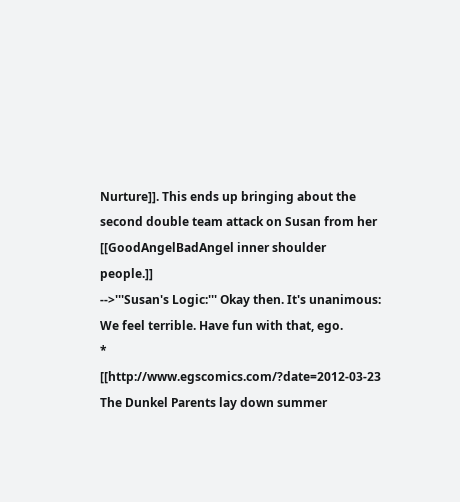Nurture]]. This ends up bringing about the second double team attack on Susan from her [[GoodAngelBadAngel inner shoulder people.]]
-->'''Susan's Logic:''' Okay then. It's unanimous: We feel terrible. Have fun with that, ego.
* [[http://www.egscomics.com/?date=2012-03-23 The Dunkel Parents lay down summer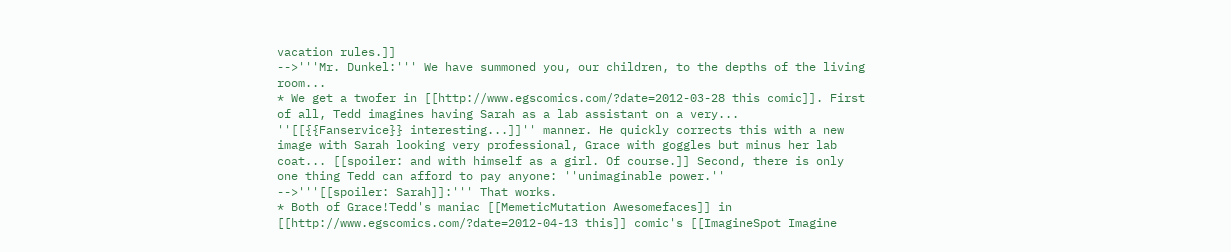vacation rules.]]
-->'''Mr. Dunkel:''' We have summoned you, our children, to the depths of the living room...
* We get a twofer in [[http://www.egscomics.com/?date=2012-03-28 this comic]]. First of all, Tedd imagines having Sarah as a lab assistant on a very... ''[[{{Fanservice}} interesting...]]'' manner. He quickly corrects this with a new image with Sarah looking very professional, Grace with goggles but minus her lab coat... [[spoiler: and with himself as a girl. Of course.]] Second, there is only one thing Tedd can afford to pay anyone: ''unimaginable power.''
-->'''[[spoiler: Sarah]]:''' That works.
* Both of Grace!Tedd's maniac [[MemeticMutation Awesomefaces]] in [[http://www.egscomics.com/?date=2012-04-13 this]] comic's [[ImagineSpot Imagine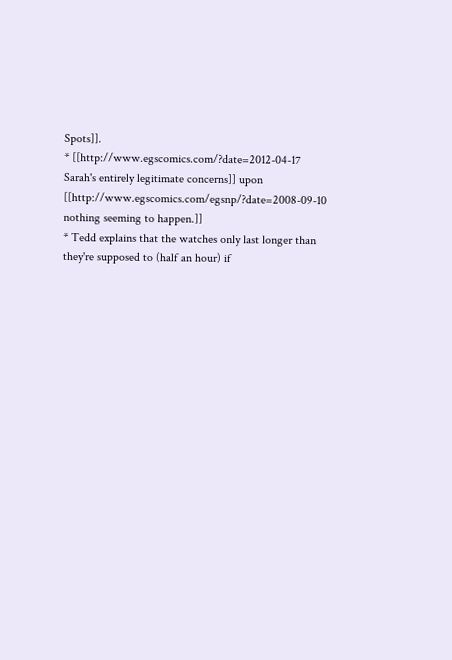Spots]].
* [[http://www.egscomics.com/?date=2012-04-17 Sarah's entirely legitimate concerns]] upon [[http://www.egscomics.com/egsnp/?date=2008-09-10 nothing seeming to happen.]]
* Tedd explains that the watches only last longer than they're supposed to (half an hour) if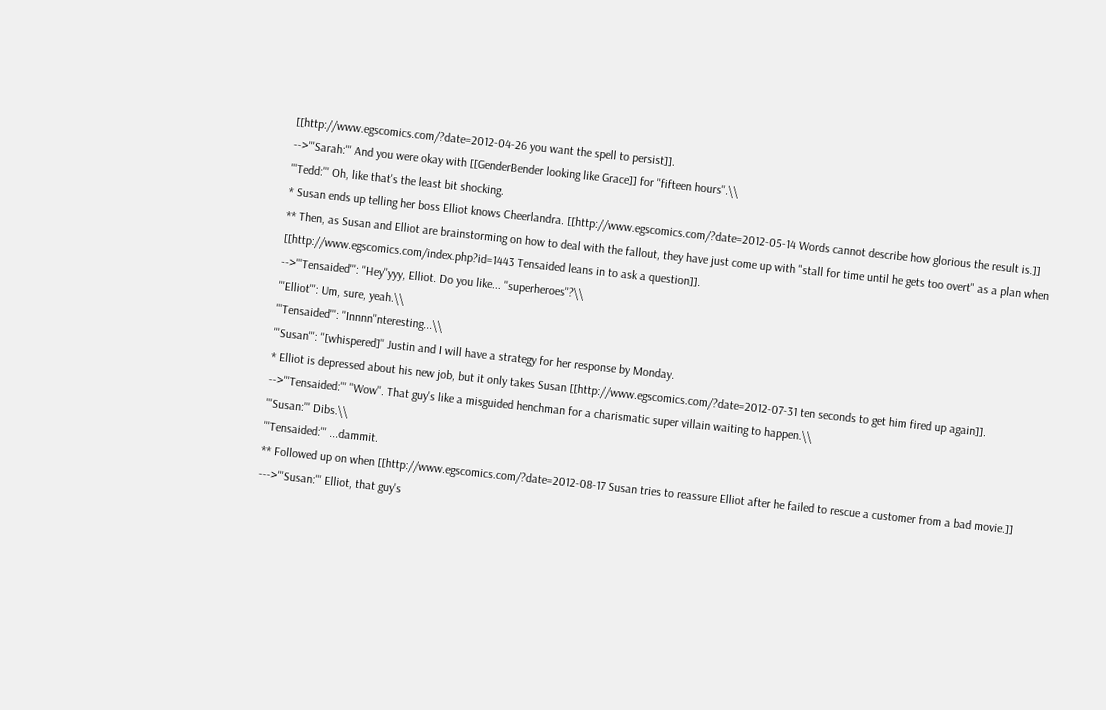[[http://www.egscomics.com/?date=2012-04-26 you want the spell to persist]].
-->'''Sarah:''' And you were okay with [[GenderBender looking like Grace]] for ''fifteen hours''.\\
'''Tedd:''' Oh, like that's the least bit shocking.
* Susan ends up telling her boss Elliot knows Cheerlandra. [[http://www.egscomics.com/?date=2012-05-14 Words cannot describe how glorious the result is.]]
** Then, as Susan and Elliot are brainstorming on how to deal with the fallout, they have just come up with "stall for time until he gets too overt" as a plan when [[http://www.egscomics.com/index.php?id=1443 Tensaided leans in to ask a question]].
-->'''Tensaided''': ''Hey''yyy, Elliot. Do you like... ''superheroes''?\\
'''Elliot''': Um, sure, yeah.\\
'''Tensaided''': ''Innnn''nteresting...\\
'''Susan''': ''[whispered]'' Justin and I will have a strategy for her response by Monday.
* Elliot is depressed about his new job, but it only takes Susan [[http://www.egscomics.com/?date=2012-07-31 ten seconds to get him fired up again]].
-->'''Tensaided:''' ''Wow''. That guy's like a misguided henchman for a charismatic super villain waiting to happen.\\
'''Susan:''' Dibs.\\
'''Tensaided:''' ...dammit.
** Followed up on when [[http://www.egscomics.com/?date=2012-08-17 Susan tries to reassure Elliot after he failed to rescue a customer from a bad movie.]]
--->'''Susan:''' Elliot, that guy's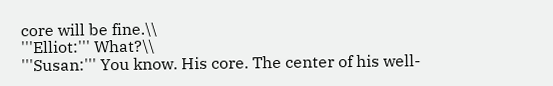core will be fine.\\
'''Elliot:''' What?\\
'''Susan:''' You know. His core. The center of his well-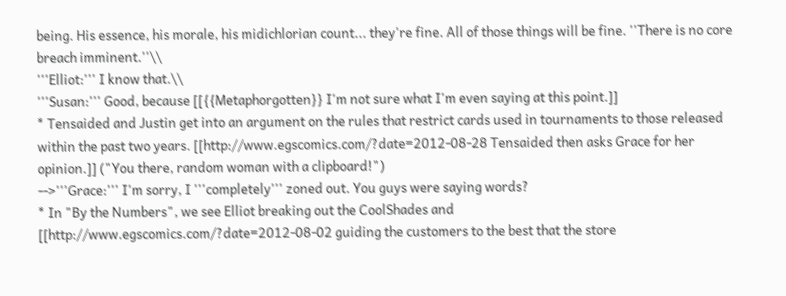being. His essence, his morale, his midichlorian count... they're fine. All of those things will be fine. ''There is no core breach imminent.''\\
'''Elliot:''' I know that.\\
'''Susan:''' Good, because [[{{Metaphorgotten}} I'm not sure what I'm even saying at this point.]]
* Tensaided and Justin get into an argument on the rules that restrict cards used in tournaments to those released within the past two years. [[http://www.egscomics.com/?date=2012-08-28 Tensaided then asks Grace for her opinion.]] ("You there, random woman with a clipboard!")
-->'''Grace:''' I'm sorry, I '''completely''' zoned out. You guys were saying words?
* In "By the Numbers", we see Elliot breaking out the CoolShades and [[http://www.egscomics.com/?date=2012-08-02 guiding the customers to the best that the store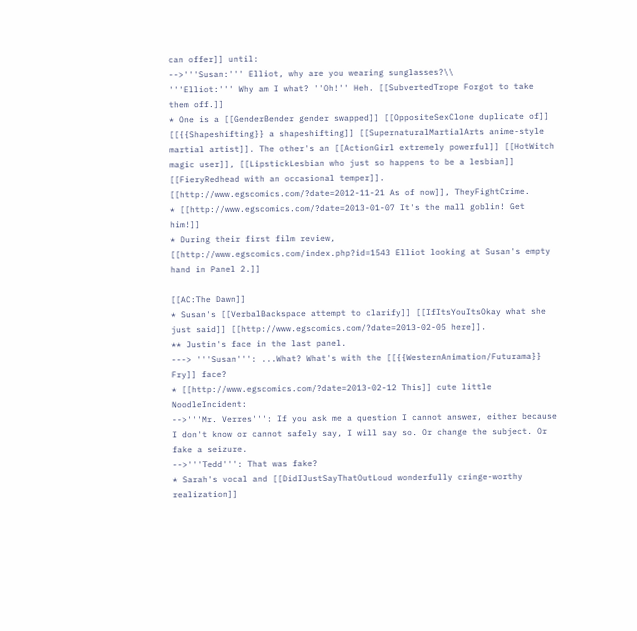can offer]] until:
-->'''Susan:''' Elliot, why are you wearing sunglasses?\\
'''Elliot:''' Why am I what? ''Oh!'' Heh. [[SubvertedTrope Forgot to take them off.]]
* One is a [[GenderBender gender swapped]] [[OppositeSexClone duplicate of]] [[{{Shapeshifting}} a shapeshifting]] [[SupernaturalMartialArts anime-style martial artist]]. The other's an [[ActionGirl extremely powerful]] [[HotWitch magic user]], [[LipstickLesbian who just so happens to be a lesbian]] [[FieryRedhead with an occasional temper]]. [[http://www.egscomics.com/?date=2012-11-21 As of now]], TheyFightCrime.
* [[http://www.egscomics.com/?date=2013-01-07 It's the mall goblin! Get him!]]
* During their first film review, [[http://www.egscomics.com/index.php?id=1543 Elliot looking at Susan's empty hand in Panel 2.]]

[[AC:The Dawn]]
* Susan's [[VerbalBackspace attempt to clarify]] [[IfItsYouItsOkay what she just said]] [[http://www.egscomics.com/?date=2013-02-05 here]].
** Justin's face in the last panel.
---> '''Susan''': ...What? What's with the [[{{WesternAnimation/Futurama}} Fry]] face?
* [[http://www.egscomics.com/?date=2013-02-12 This]] cute little NoodleIncident:
-->'''Mr. Verres''': If you ask me a question I cannot answer, either because I don't know or cannot safely say, I will say so. Or change the subject. Or fake a seizure.
-->'''Tedd''': That was fake?
* Sarah's vocal and [[DidIJustSayThatOutLoud wonderfully cringe-worthy realization]]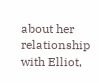about her relationship with Elliot,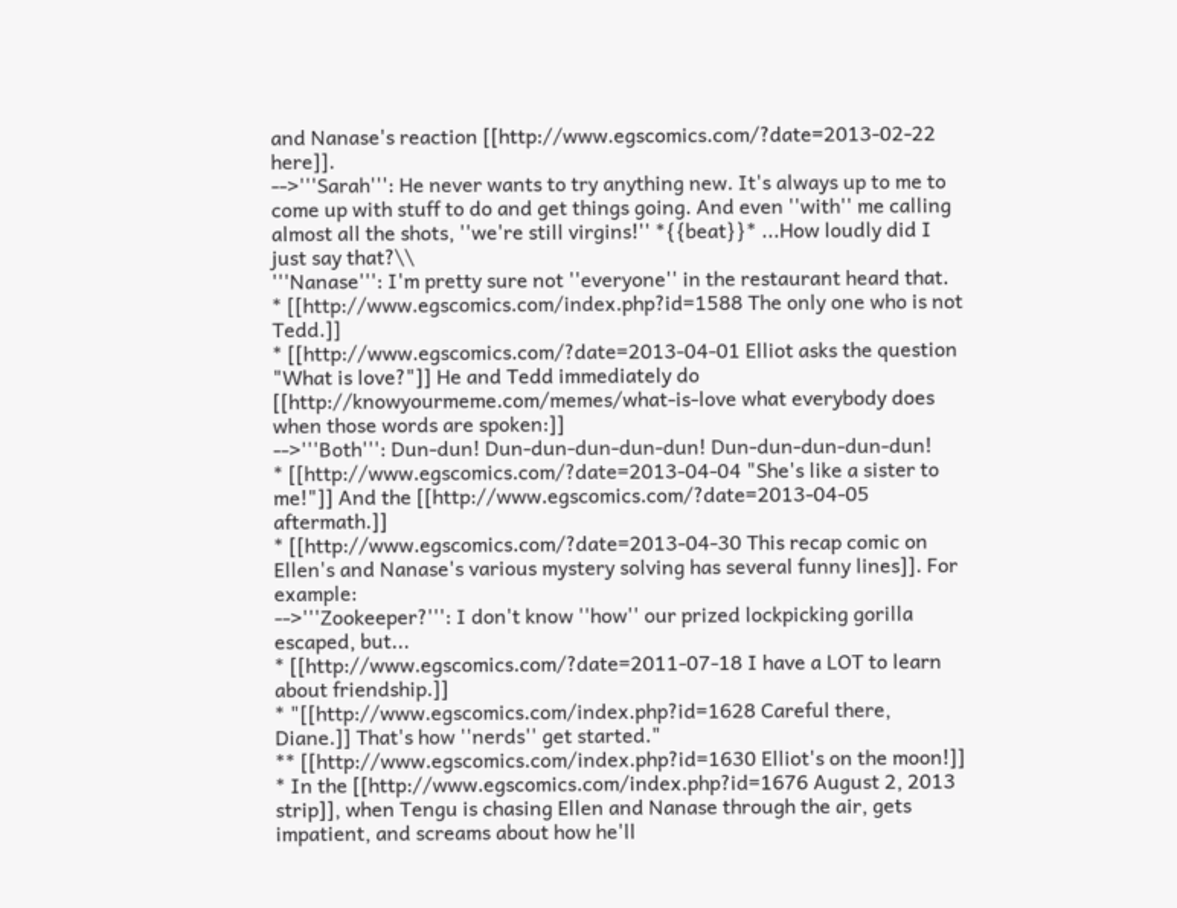and Nanase's reaction [[http://www.egscomics.com/?date=2013-02-22 here]].
-->'''Sarah''': He never wants to try anything new. It's always up to me to come up with stuff to do and get things going. And even ''with'' me calling almost all the shots, ''we're still virgins!'' *{{beat}}* ...How loudly did I just say that?\\
'''Nanase''': I'm pretty sure not ''everyone'' in the restaurant heard that.
* [[http://www.egscomics.com/index.php?id=1588 The only one who is not Tedd.]]
* [[http://www.egscomics.com/?date=2013-04-01 Elliot asks the question "What is love?"]] He and Tedd immediately do [[http://knowyourmeme.com/memes/what-is-love what everybody does when those words are spoken:]]
-->'''Both''': Dun-dun! Dun-dun-dun-dun-dun! Dun-dun-dun-dun-dun!
* [[http://www.egscomics.com/?date=2013-04-04 "She's like a sister to me!"]] And the [[http://www.egscomics.com/?date=2013-04-05 aftermath.]]
* [[http://www.egscomics.com/?date=2013-04-30 This recap comic on Ellen's and Nanase's various mystery solving has several funny lines]]. For example:
-->'''Zookeeper?''': I don't know ''how'' our prized lockpicking gorilla escaped, but...
* [[http://www.egscomics.com/?date=2011-07-18 I have a LOT to learn about friendship.]]
* "[[http://www.egscomics.com/index.php?id=1628 Careful there, Diane.]] That's how ''nerds'' get started."
** [[http://www.egscomics.com/index.php?id=1630 Elliot's on the moon!]]
* In the [[http://www.egscomics.com/index.php?id=1676 August 2, 2013 strip]], when Tengu is chasing Ellen and Nanase through the air, gets impatient, and screams about how he'll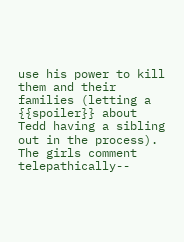use his power to kill them and their families (letting a {{spoiler}} about Tedd having a sibling out in the process). The girls comment telepathically--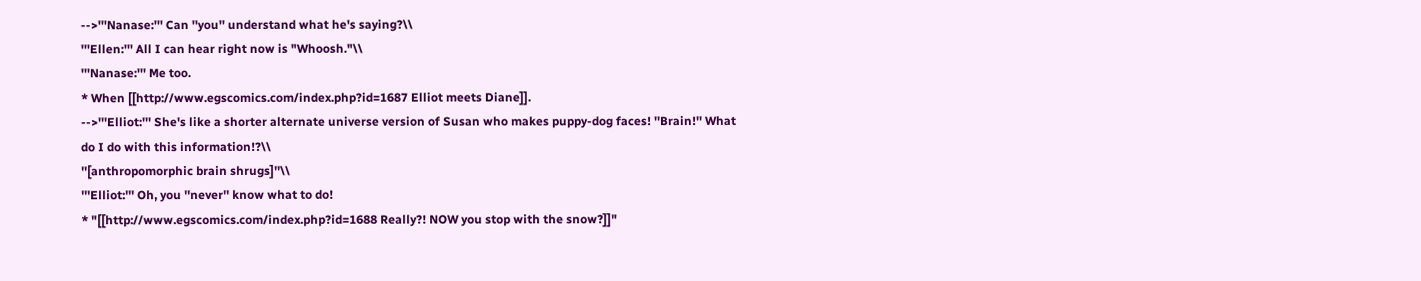-->'''Nanase:''' Can ''you'' understand what he's saying?\\
'''Ellen:''' All I can hear right now is "Whoosh."\\
'''Nanase:''' Me too.
* When [[http://www.egscomics.com/index.php?id=1687 Elliot meets Diane]].
-->'''Elliot:''' She's like a shorter alternate universe version of Susan who makes puppy-dog faces! ''Brain!'' What do I do with this information!?\\
''[anthropomorphic brain shrugs]''\\
'''Elliot:''' Oh, you ''never'' know what to do!
* "[[http://www.egscomics.com/index.php?id=1688 Really?! NOW you stop with the snow?]]"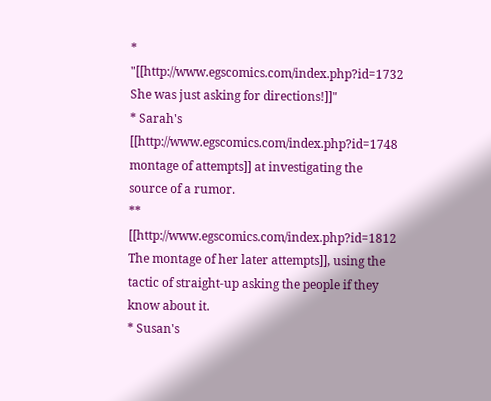* "[[http://www.egscomics.com/index.php?id=1732 She was just asking for directions!]]"
* Sarah's [[http://www.egscomics.com/index.php?id=1748 montage of attempts]] at investigating the source of a rumor.
** [[http://www.egscomics.com/index.php?id=1812 The montage of her later attempts]], using the tactic of straight-up asking the people if they know about it.
* Susan's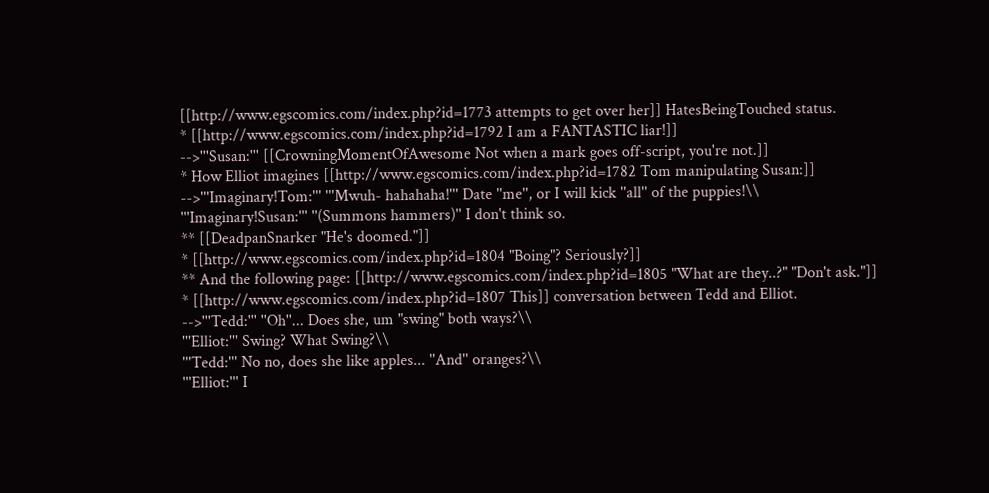[[http://www.egscomics.com/index.php?id=1773 attempts to get over her]] HatesBeingTouched status.
* [[http://www.egscomics.com/index.php?id=1792 I am a FANTASTIC liar!]]
-->'''Susan:''' [[CrowningMomentOfAwesome Not when a mark goes off-script, you're not.]]
* How Elliot imagines [[http://www.egscomics.com/index.php?id=1782 Tom manipulating Susan:]]
-->'''Imaginary!Tom:''' '''Mwuh- hahahaha!''' Date ''me'', or I will kick ''all'' of the puppies!\\
'''Imaginary!Susan:''' ''(Summons hammers)'' I don't think so.
** [[DeadpanSnarker "He's doomed."]]
* [[http://www.egscomics.com/index.php?id=1804 "Boing"? Seriously?]]
** And the following page: [[http://www.egscomics.com/index.php?id=1805 "What are they..?" "Don't ask."]]
* [[http://www.egscomics.com/index.php?id=1807 This]] conversation between Tedd and Elliot.
-->'''Tedd:''' ''Oh''... Does she, um "swing" both ways?\\
'''Elliot:''' Swing? What Swing?\\
'''Tedd:''' No no, does she like apples... ''And'' oranges?\\
'''Elliot:''' I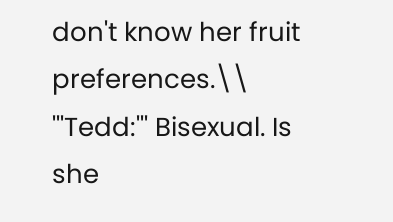don't know her fruit preferences.\\
'''Tedd:''' Bisexual. Is she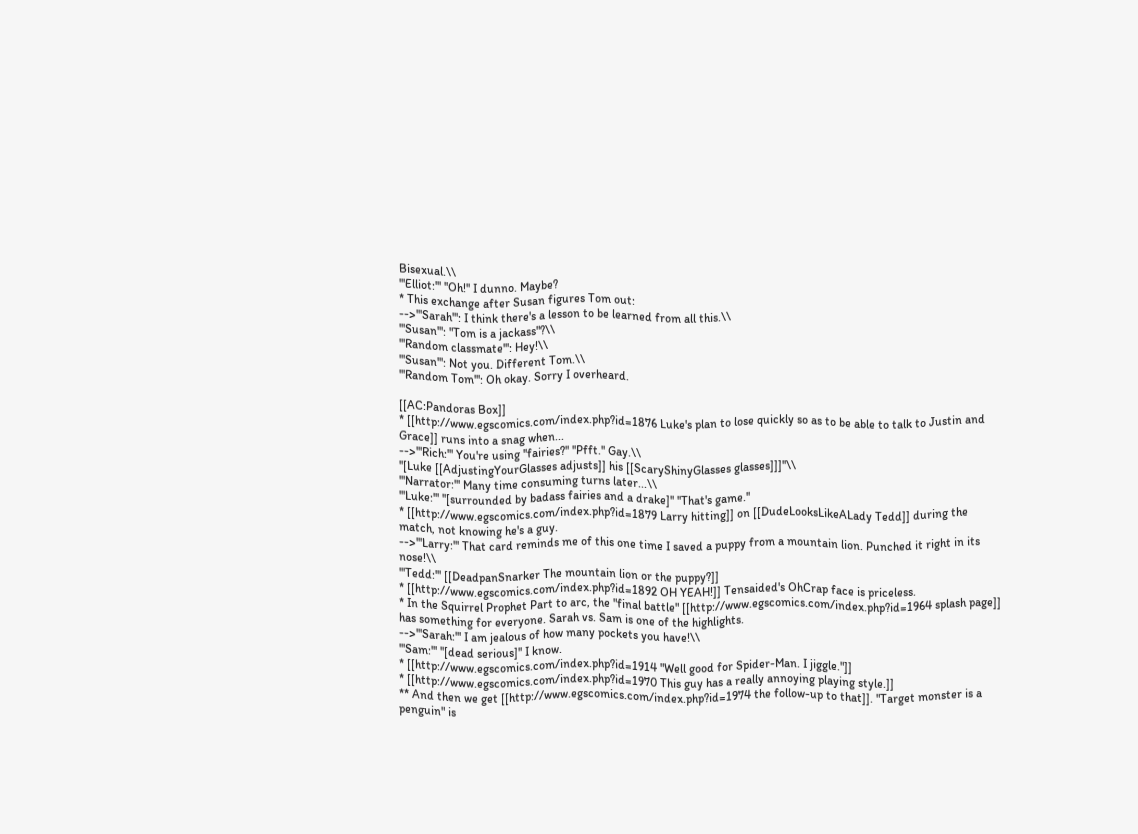Bisexual.\\
'''Elliot:''' ''Oh!'' I dunno. Maybe?
* This exchange after Susan figures Tom out:
-->'''Sarah''': I think there's a lesson to be learned from all this.\\
'''Susan''': "Tom is a jackass"?\\
'''Random classmate''': Hey!\\
'''Susan''': Not you. Different Tom.\\
'''Random Tom''': Oh okay. Sorry I overheard.

[[AC:Pandoras Box]]
* [[http://www.egscomics.com/index.php?id=1876 Luke's plan to lose quickly so as to be able to talk to Justin and Grace]] runs into a snag when...
-->'''Rich:''' You're using ''fairies?'' ''Pfft.'' Gay.\\
''[Luke [[AdjustingYourGlasses adjusts]] his [[ScaryShinyGlasses glasses]]]''\\
'''Narrator:''' Many time consuming turns later...\\
'''Luke:''' ''[surrounded by badass fairies and a drake]'' ''That's game.''
* [[http://www.egscomics.com/index.php?id=1879 Larry hitting]] on [[DudeLooksLikeALady Tedd]] during the match, not knowing he's a guy.
-->'''Larry:''' That card reminds me of this one time I saved a puppy from a mountain lion. Punched it right in its nose!\\
'''Tedd:''' [[DeadpanSnarker The mountain lion or the puppy?]]
* [[http://www.egscomics.com/index.php?id=1892 OH YEAH!]] Tensaided's OhCrap face is priceless.
* In the Squirrel Prophet Part to arc, the "final battle" [[http://www.egscomics.com/index.php?id=1964 splash page]] has something for everyone. Sarah vs. Sam is one of the highlights.
-->'''Sarah:''' I am jealous of how many pockets you have!\\
'''Sam:''' ''[dead serious]'' I know.
* [[http://www.egscomics.com/index.php?id=1914 "Well good for Spider-Man. I jiggle."]]
* [[http://www.egscomics.com/index.php?id=1970 This guy has a really annoying playing style.]]
** And then we get [[http://www.egscomics.com/index.php?id=1974 the follow-up to that]]. "Target monster is a penguin" is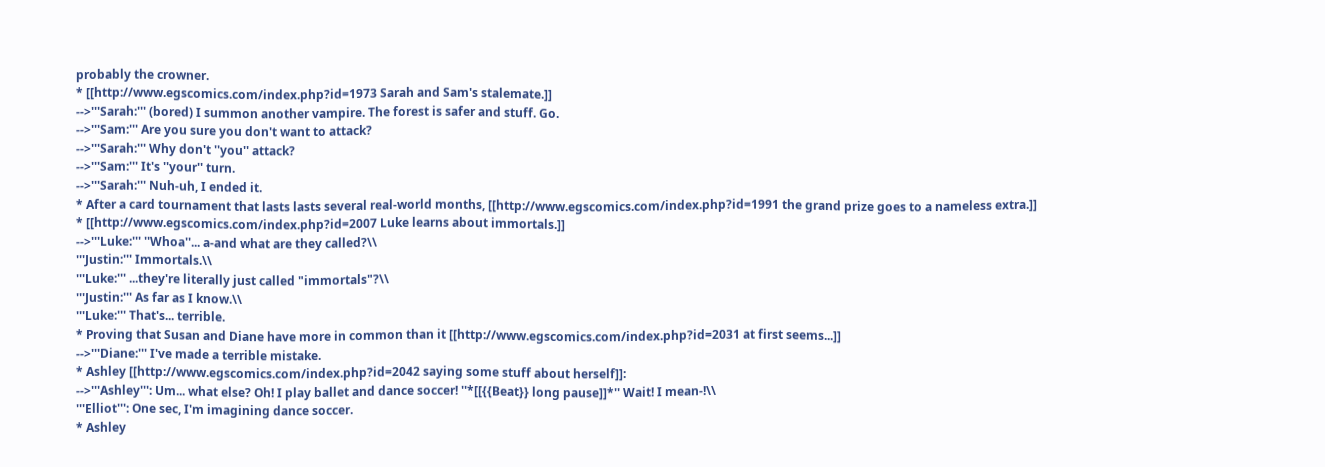probably the crowner.
* [[http://www.egscomics.com/index.php?id=1973 Sarah and Sam's stalemate.]]
-->'''Sarah:''' (bored) I summon another vampire. The forest is safer and stuff. Go.
-->'''Sam:''' Are you sure you don't want to attack?
-->'''Sarah:''' Why don't ''you'' attack?
-->'''Sam:''' It's ''your'' turn.
-->'''Sarah:''' Nuh-uh, I ended it.
* After a card tournament that lasts lasts several real-world months, [[http://www.egscomics.com/index.php?id=1991 the grand prize goes to a nameless extra.]]
* [[http://www.egscomics.com/index.php?id=2007 Luke learns about immortals.]]
-->'''Luke:''' ''Whoa''... a-and what are they called?\\
'''Justin:''' Immortals.\\
'''Luke:''' ...they're literally just called "immortals"?\\
'''Justin:''' As far as I know.\\
'''Luke:''' That's... terrible.
* Proving that Susan and Diane have more in common than it [[http://www.egscomics.com/index.php?id=2031 at first seems...]]
-->'''Diane:''' I've made a terrible mistake.
* Ashley [[http://www.egscomics.com/index.php?id=2042 saying some stuff about herself]]:
-->'''Ashley''': Um... what else? Oh! I play ballet and dance soccer! ''*[[{{Beat}} long pause]]*'' Wait! I mean-!\\
'''Elliot''': One sec, I'm imagining dance soccer.
* Ashley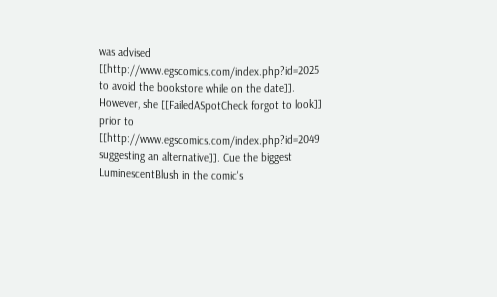was advised [[http://www.egscomics.com/index.php?id=2025 to avoid the bookstore while on the date]]. However, she [[FailedASpotCheck forgot to look]] prior to [[http://www.egscomics.com/index.php?id=2049 suggesting an alternative]]. Cue the biggest LuminescentBlush in the comic's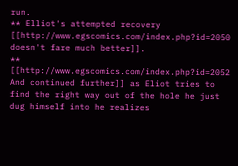run.
** Elliot's attempted recovery [[http://www.egscomics.com/index.php?id=2050 doesn't fare much better]].
** [[http://www.egscomics.com/index.php?id=2052 And continued further]] as Eliot tries to find the right way out of the hole he just dug himself into he realizes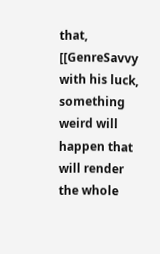that, [[GenreSavvy with his luck, something weird will happen that will render the whole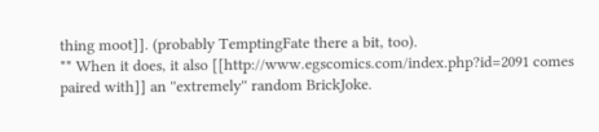thing moot]]. (probably TemptingFate there a bit, too).
** When it does, it also [[http://www.egscomics.com/index.php?id=2091 comes paired with]] an ''extremely'' random BrickJoke.